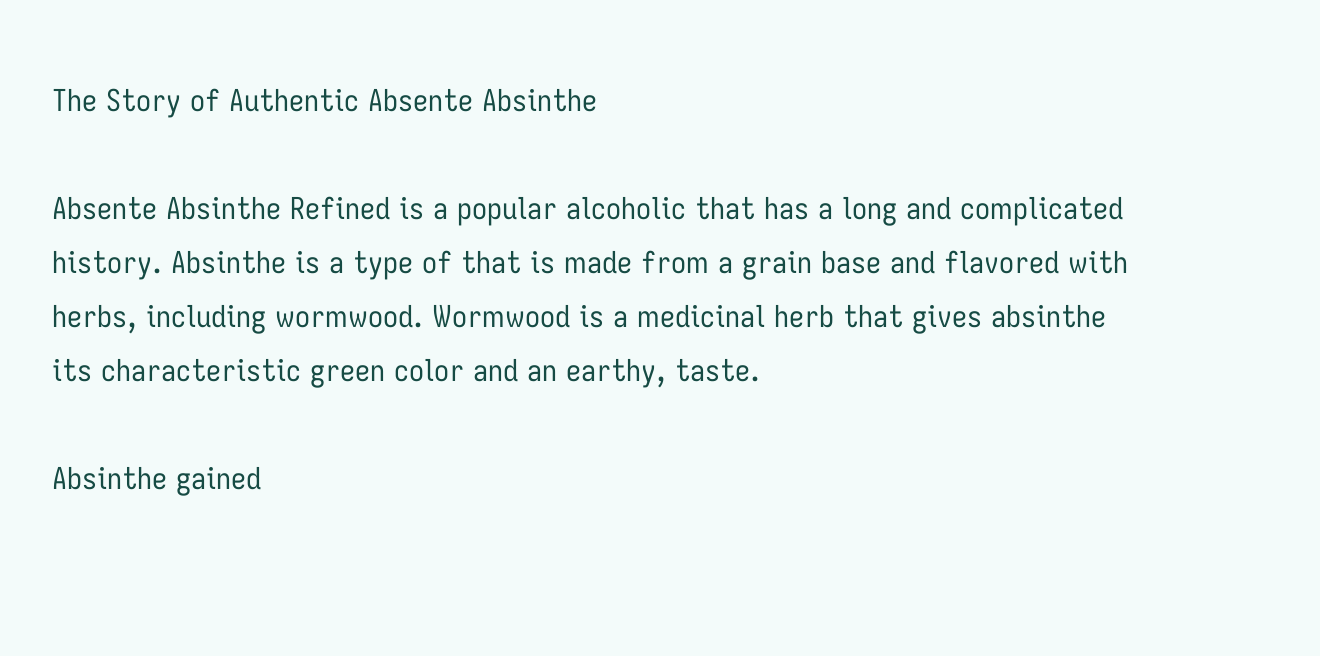The Story of Authentic Absente Absinthe

Absente Absinthe Refined is a popular alcoholic that has a long and complicated history. Absinthe is a type of that is made from a grain base and flavored with herbs, including wormwood. Wormwood is a medicinal herb that gives absinthe its characteristic green color and an earthy, taste.

Absinthe gained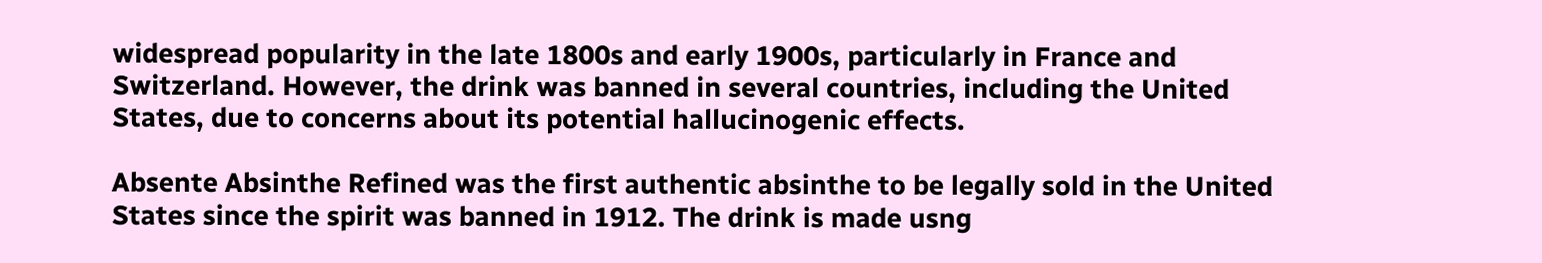widespread popularity in the late 1800s and early 1900s, particularly in France and Switzerland. However, the drink was banned in several countries, including the United States, due to concerns about its potential hallucinogenic effects.

Absente Absinthe Refined was the first authentic absinthe to be legally sold in the United States since the spirit was banned in 1912. The drink is made usng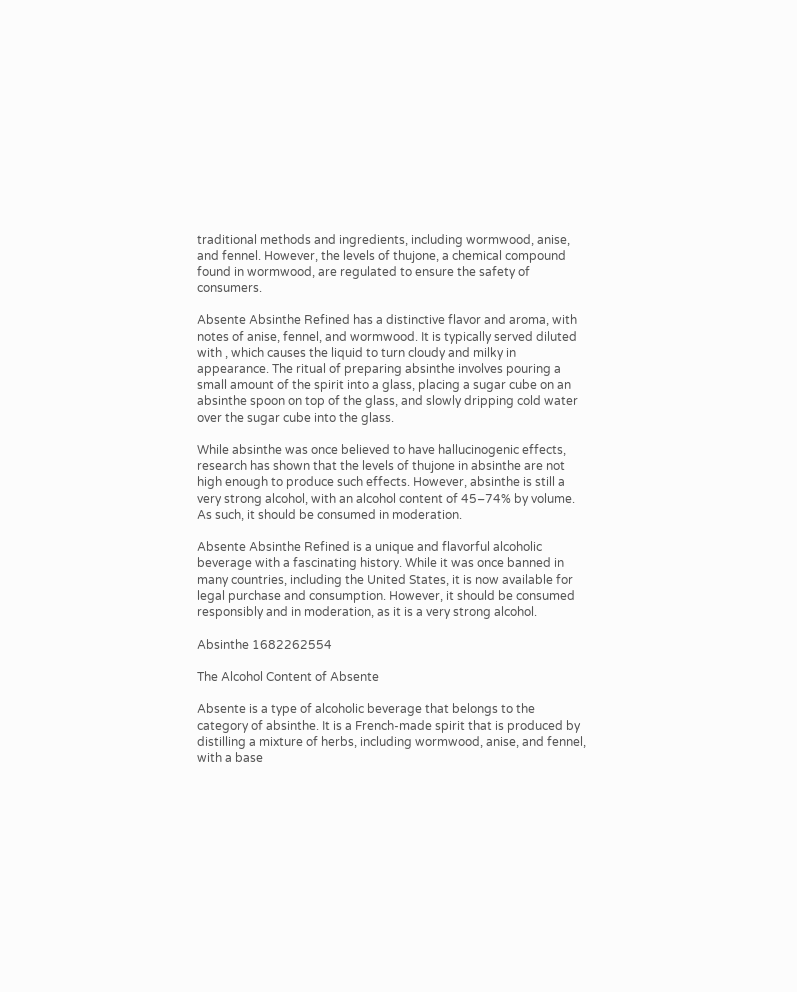traditional methods and ingredients, including wormwood, anise, and fennel. However, the levels of thujone, a chemical compound found in wormwood, are regulated to ensure the safety of consumers.

Absente Absinthe Refined has a distinctive flavor and aroma, with notes of anise, fennel, and wormwood. It is typically served diluted with , which causes the liquid to turn cloudy and milky in appearance. The ritual of preparing absinthe involves pouring a small amount of the spirit into a glass, placing a sugar cube on an absinthe spoon on top of the glass, and slowly dripping cold water over the sugar cube into the glass.

While absinthe was once believed to have hallucinogenic effects, research has shown that the levels of thujone in absinthe are not high enough to produce such effects. However, absinthe is still a very strong alcohol, with an alcohol content of 45–74% by volume. As such, it should be consumed in moderation.

Absente Absinthe Refined is a unique and flavorful alcoholic beverage with a fascinating history. While it was once banned in many countries, including the United States, it is now available for legal purchase and consumption. However, it should be consumed responsibly and in moderation, as it is a very strong alcohol.

Absinthe 1682262554

The Alcohol Content of Absente

Absente is a type of alcoholic beverage that belongs to the category of absinthe. It is a French-made spirit that is produced by distilling a mixture of herbs, including wormwood, anise, and fennel, with a base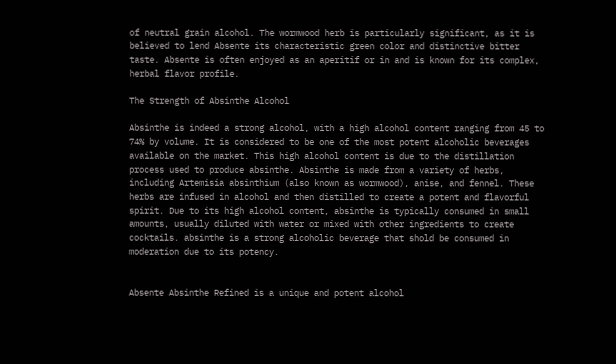of neutral grain alcohol. The wormwood herb is particularly significant, as it is believed to lend Absente its characteristic green color and distinctive bitter taste. Absente is often enjoyed as an aperitif or in and is known for its complex, herbal flavor profile.

The Strength of Absinthe Alcohol

Absinthe is indeed a strong alcohol, with a high alcohol content ranging from 45 to 74% by volume. It is considered to be one of the most potent alcoholic beverages available on the market. This high alcohol content is due to the distillation process used to produce absinthe. Absinthe is made from a variety of herbs, including Artemisia absinthium (also known as wormwood), anise, and fennel. These herbs are infused in alcohol and then distilled to create a potent and flavorful spirit. Due to its high alcohol content, absinthe is typically consumed in small amounts, usually diluted with water or mixed with other ingredients to create cocktails. absinthe is a strong alcoholic beverage that shold be consumed in moderation due to its potency.


Absente Absinthe Refined is a unique and potent alcohol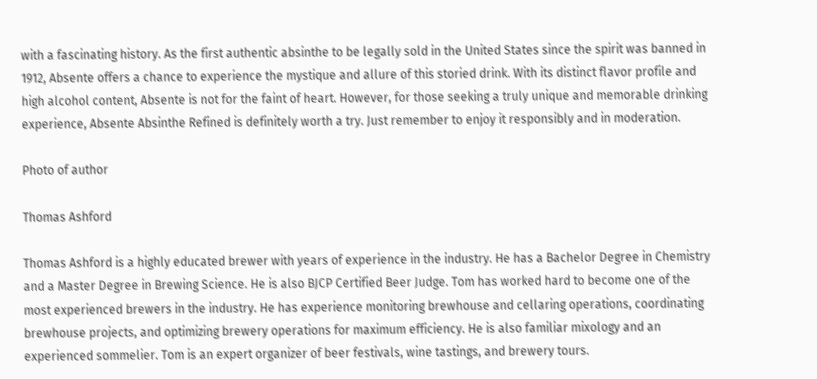with a fascinating history. As the first authentic absinthe to be legally sold in the United States since the spirit was banned in 1912, Absente offers a chance to experience the mystique and allure of this storied drink. With its distinct flavor profile and high alcohol content, Absente is not for the faint of heart. However, for those seeking a truly unique and memorable drinking experience, Absente Absinthe Refined is definitely worth a try. Just remember to enjoy it responsibly and in moderation.

Photo of author

Thomas Ashford

Thomas Ashford is a highly educated brewer with years of experience in the industry. He has a Bachelor Degree in Chemistry and a Master Degree in Brewing Science. He is also BJCP Certified Beer Judge. Tom has worked hard to become one of the most experienced brewers in the industry. He has experience monitoring brewhouse and cellaring operations, coordinating brewhouse projects, and optimizing brewery operations for maximum efficiency. He is also familiar mixology and an experienced sommelier. Tom is an expert organizer of beer festivals, wine tastings, and brewery tours.